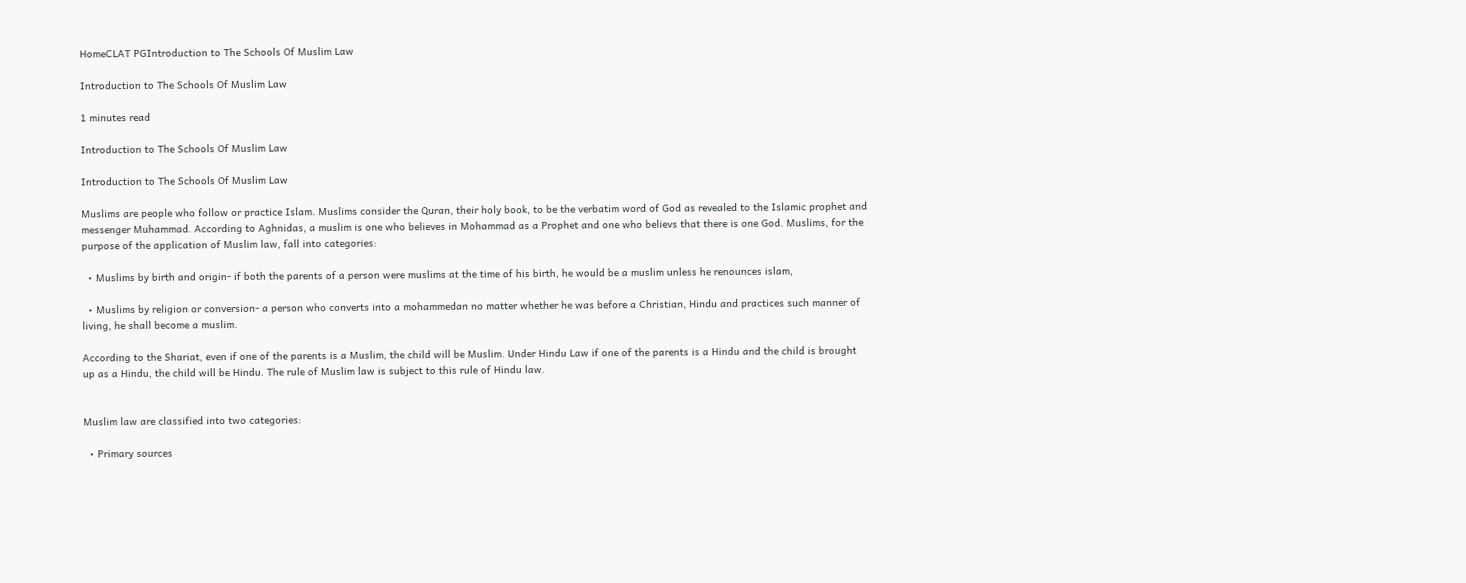HomeCLAT PGIntroduction to The Schools Of Muslim Law

Introduction to The Schools Of Muslim Law

1 minutes read

Introduction to The Schools Of Muslim Law

Introduction to The Schools Of Muslim Law

Muslims are people who follow or practice Islam. Muslims consider the Quran, their holy book, to be the verbatim word of God as revealed to the Islamic prophet and messenger Muhammad. According to Aghnidas, a muslim is one who believes in Mohammad as a Prophet and one who believs that there is one God. Muslims, for the purpose of the application of Muslim law, fall into categories:

  • Muslims by birth and origin- if both the parents of a person were muslims at the time of his birth, he would be a muslim unless he renounces islam,

  • Muslims by religion or conversion- a person who converts into a mohammedan no matter whether he was before a Christian, Hindu and practices such manner of living, he shall become a muslim.

According to the Shariat, even if one of the parents is a Muslim, the child will be Muslim. Under Hindu Law if one of the parents is a Hindu and the child is brought up as a Hindu, the child will be Hindu. The rule of Muslim law is subject to this rule of Hindu law.


Muslim law are classified into two categories:

  • Primary sources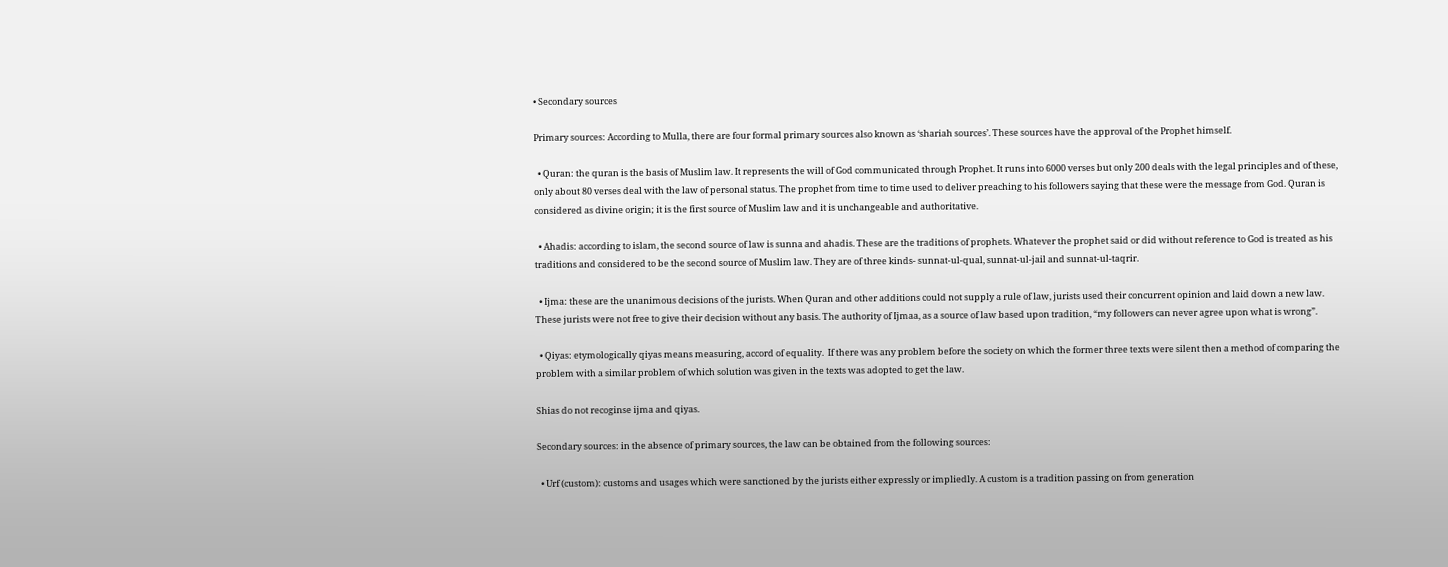• Secondary sources

Primary sources: According to Mulla, there are four formal primary sources also known as ‘shariah sources’. These sources have the approval of the Prophet himself.

  • Quran: the quran is the basis of Muslim law. It represents the will of God communicated through Prophet. It runs into 6000 verses but only 200 deals with the legal principles and of these, only about 80 verses deal with the law of personal status. The prophet from time to time used to deliver preaching to his followers saying that these were the message from God. Quran is considered as divine origin; it is the first source of Muslim law and it is unchangeable and authoritative.

  • Ahadis: according to islam, the second source of law is sunna and ahadis. These are the traditions of prophets. Whatever the prophet said or did without reference to God is treated as his traditions and considered to be the second source of Muslim law. They are of three kinds- sunnat-ul-qual, sunnat-ul-jail and sunnat-ul-taqrir.

  • Ijma: these are the unanimous decisions of the jurists. When Quran and other additions could not supply a rule of law, jurists used their concurrent opinion and laid down a new law. These jurists were not free to give their decision without any basis. The authority of Ijmaa, as a source of law based upon tradition, “my followers can never agree upon what is wrong”.

  • Qiyas: etymologically qiyas means measuring, accord of equality.  If there was any problem before the society on which the former three texts were silent then a method of comparing the problem with a similar problem of which solution was given in the texts was adopted to get the law.

Shias do not recoginse ijma and qiyas.

Secondary sources: in the absence of primary sources, the law can be obtained from the following sources:

  • Urf (custom): customs and usages which were sanctioned by the jurists either expressly or impliedly. A custom is a tradition passing on from generation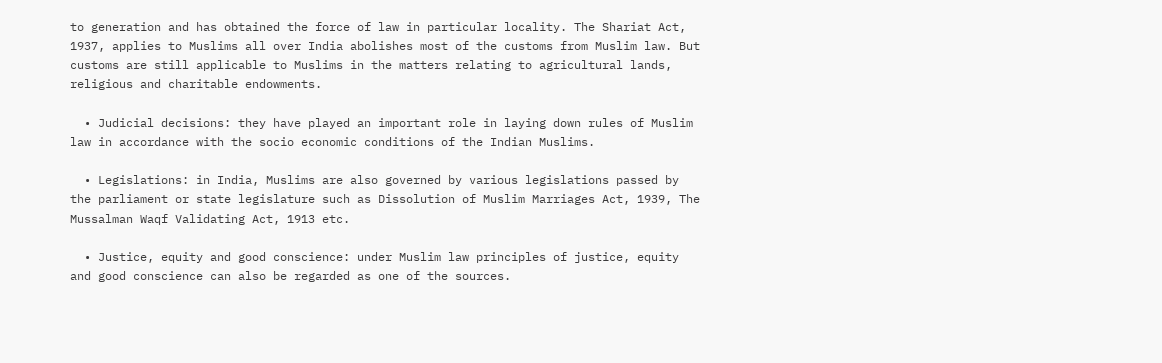to generation and has obtained the force of law in particular locality. The Shariat Act, 1937, applies to Muslims all over India abolishes most of the customs from Muslim law. But customs are still applicable to Muslims in the matters relating to agricultural lands, religious and charitable endowments.

  • Judicial decisions: they have played an important role in laying down rules of Muslim law in accordance with the socio economic conditions of the Indian Muslims.

  • Legislations: in India, Muslims are also governed by various legislations passed by the parliament or state legislature such as Dissolution of Muslim Marriages Act, 1939, The Mussalman Waqf Validating Act, 1913 etc.

  • Justice, equity and good conscience: under Muslim law principles of justice, equity and good conscience can also be regarded as one of the sources.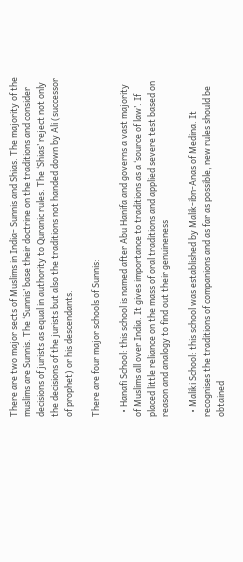There are two major sects of Muslims in India- Sunnis and Shias. The majority of the muslims are Sunnis. The ‘Sunnis’ base their doctrine on the traditions and consider decisions of jurists as equal in authority to Quranic rules. The ‘Shias’ reject not only the decisions of the jurists but also the traditions not handed down by Ali (successor of prophet) or his descendants.

There are four major schools of Sunnis:

  • Hanafi School: this school is named after Abu Hanifa and governs a vast majority of Muslims all over India. It gives importance to traditions as a ‘source of law’. If placed little reliance on the mass of oral traditions and applied severe test based on reason and analogy to find out their genuineness

  • Maliki School: this school was established by Malik-ibn-Anas of Medina. It recognises the traditions of companions and as far as possible, new rules should be obtained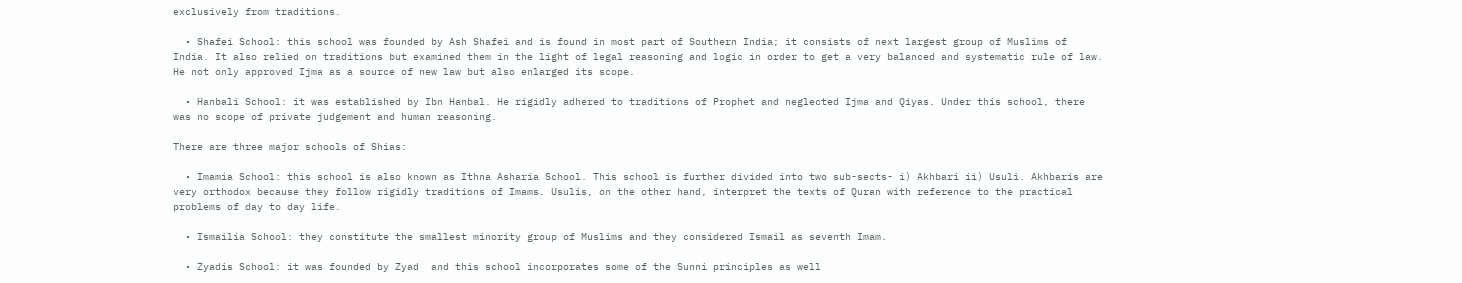exclusively from traditions.

  • Shafei School: this school was founded by Ash Shafei and is found in most part of Southern India; it consists of next largest group of Muslims of India. It also relied on traditions but examined them in the light of legal reasoning and logic in order to get a very balanced and systematic rule of law. He not only approved Ijma as a source of new law but also enlarged its scope.

  • Hanbali School: it was established by Ibn Hanbal. He rigidly adhered to traditions of Prophet and neglected Ijma and Qiyas. Under this school, there was no scope of private judgement and human reasoning.

There are three major schools of Shias:

  • Imamia School: this school is also known as Ithna Asharia School. This school is further divided into two sub-sects- i) Akhbari ii) Usuli. Akhbaris are very orthodox because they follow rigidly traditions of Imams. Usulis, on the other hand, interpret the texts of Quran with reference to the practical problems of day to day life.

  • Ismailia School: they constitute the smallest minority group of Muslims and they considered Ismail as seventh Imam.

  • Zyadis School: it was founded by Zyad  and this school incorporates some of the Sunni principles as well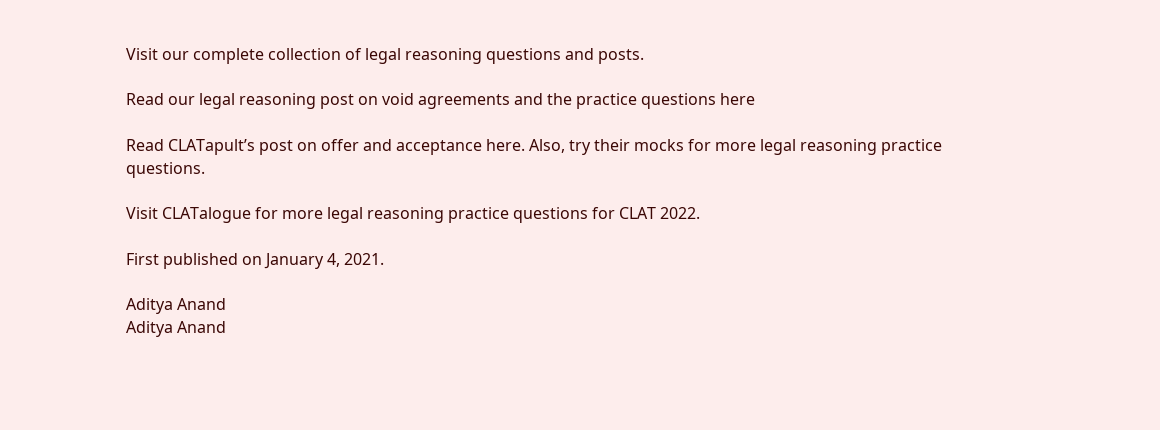Visit our complete collection of legal reasoning questions and posts.

Read our legal reasoning post on void agreements and the practice questions here

Read CLATapult’s post on offer and acceptance here. Also, try their mocks for more legal reasoning practice questions.

Visit CLATalogue for more legal reasoning practice questions for CLAT 2022.

First published on January 4, 2021.

Aditya Anand
Aditya Anand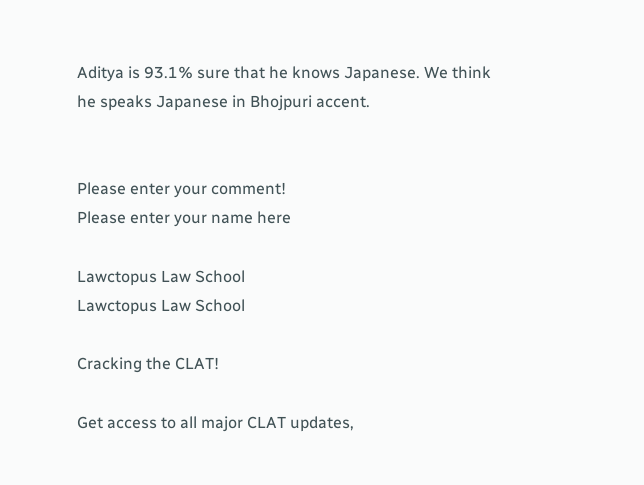Aditya is 93.1% sure that he knows Japanese. We think he speaks Japanese in Bhojpuri accent.


Please enter your comment!
Please enter your name here

Lawctopus Law School
Lawctopus Law School

Cracking the CLAT!

Get access to all major CLAT updates,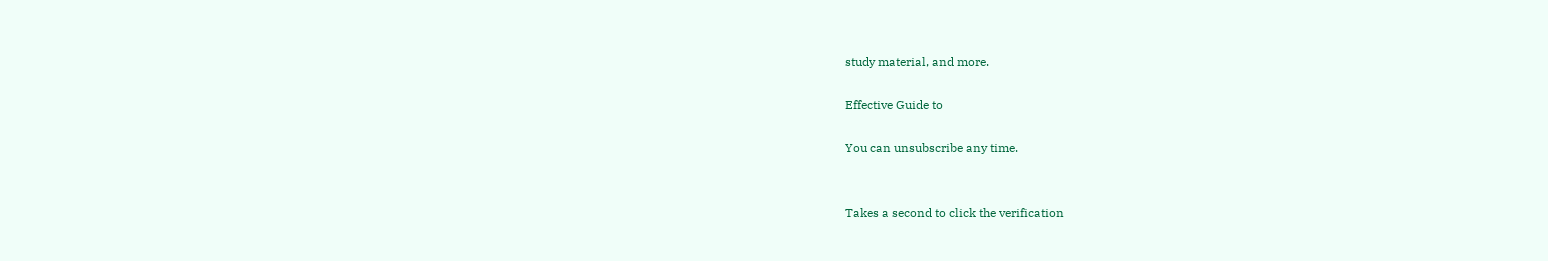study material, and more.

Effective Guide to

You can unsubscribe any time.


Takes a second to click the verification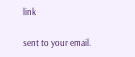link

sent to your email.